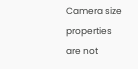Camera size properties are not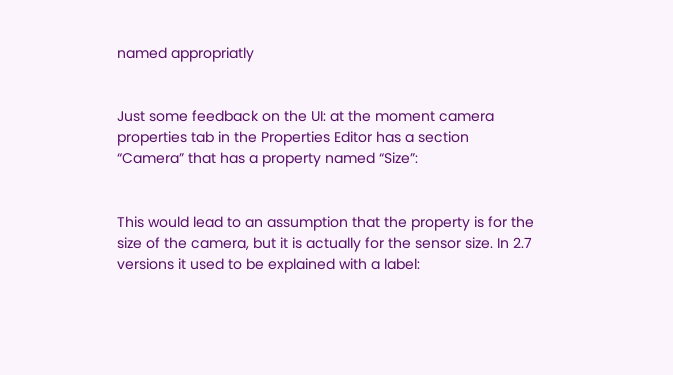named appropriatly


Just some feedback on the UI: at the moment camera properties tab in the Properties Editor has a section “Camera” that has a property named “Size”:


This would lead to an assumption that the property is for the size of the camera, but it is actually for the sensor size. In 2.7 versions it used to be explained with a label: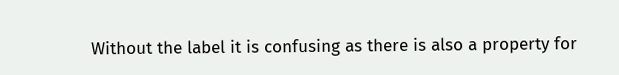Without the label it is confusing as there is also a property for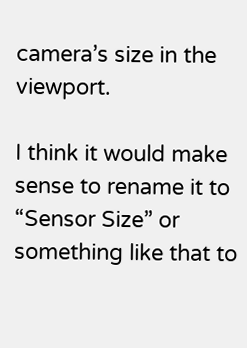camera’s size in the viewport.

I think it would make sense to rename it to “Sensor Size” or something like that to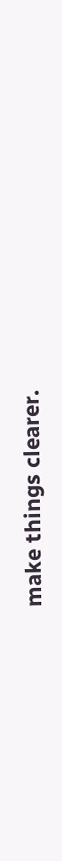make things clearer.